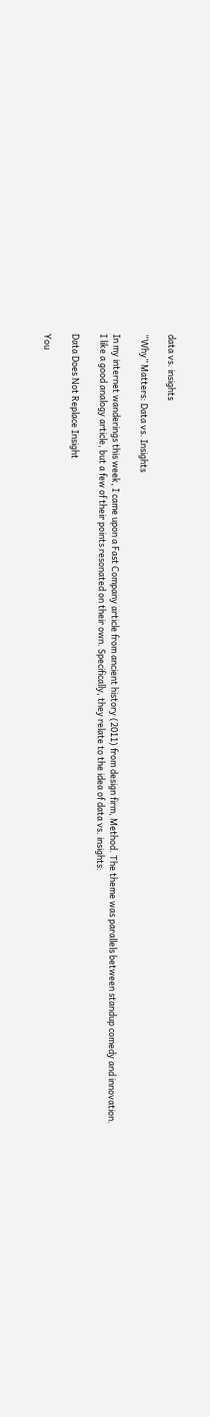data vs. insights

“Why” Matters: Data vs. Insights

In my internet wanderings this week, I came upon a Fast Company article from ancient history (2011) from design firm, Method. The theme was parallels between standup comedy and innovation. I like a good analogy article, but a few of their points resonated on their own. Specifically, they relate to the idea of data vs. insights:

Data Does Not Replace Insight

You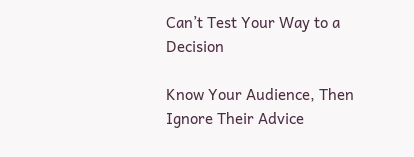Can’t Test Your Way to a Decision

Know Your Audience, Then Ignore Their Advice